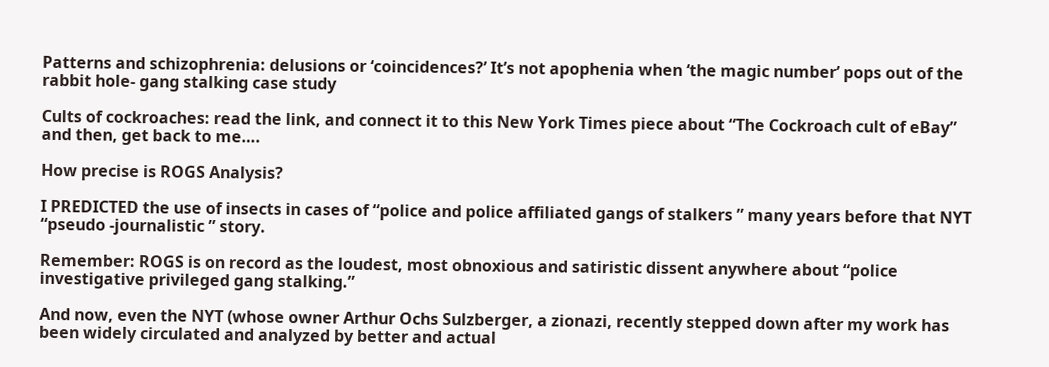Patterns and schizophrenia: delusions or ‘coincidences?’ It’s not apophenia when ‘the magic number’ pops out of the rabbit hole- gang stalking case study

Cults of cockroaches: read the link, and connect it to this New York Times piece about “The Cockroach cult of eBay” and then, get back to me….

How precise is ROGS Analysis?

I PREDICTED the use of insects in cases of “police and police affiliated gangs of stalkers ” many years before that NYT “pseudo -journalistic ” story.

Remember: ROGS is on record as the loudest, most obnoxious and satiristic dissent anywhere about “police investigative privileged gang stalking.”

And now, even the NYT (whose owner Arthur Ochs Sulzberger, a zionazi, recently stepped down after my work has been widely circulated and analyzed by better and actual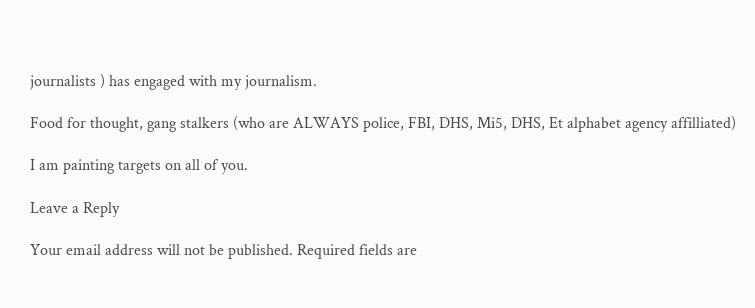journalists ) has engaged with my journalism.

Food for thought, gang stalkers (who are ALWAYS police, FBI, DHS, Mi5, DHS, Et alphabet agency affilliated)

I am painting targets on all of you.

Leave a Reply

Your email address will not be published. Required fields are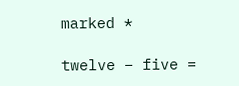marked *

twelve − five =